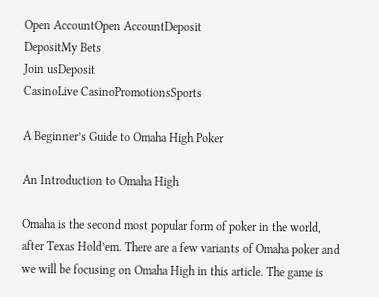Open AccountOpen AccountDeposit
DepositMy Bets
Join usDeposit
CasinoLive CasinoPromotionsSports

A Beginner’s Guide to Omaha High Poker

An Introduction to Omaha High

Omaha is the second most popular form of poker in the world, after Texas Hold’em. There are a few variants of Omaha poker and we will be focusing on Omaha High in this article. The game is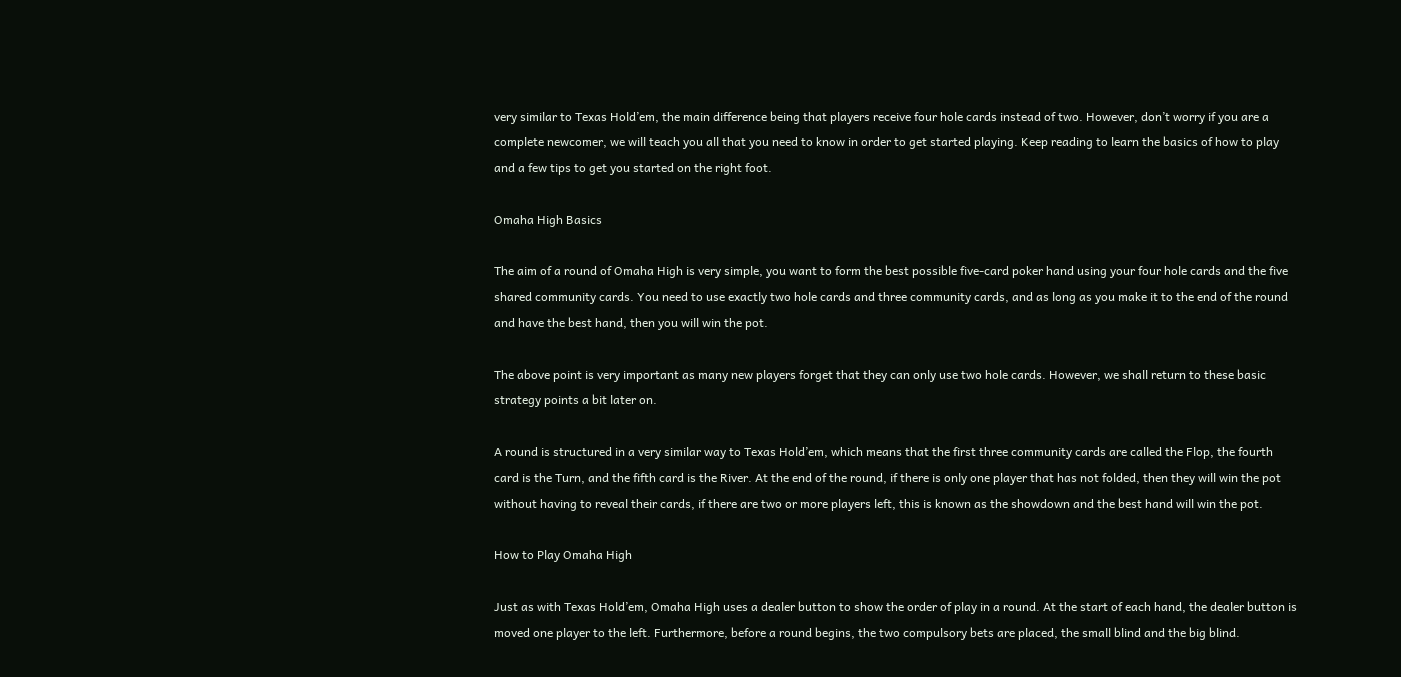very similar to Texas Hold’em, the main difference being that players receive four hole cards instead of two. However, don’t worry if you are a complete newcomer, we will teach you all that you need to know in order to get started playing. Keep reading to learn the basics of how to play and a few tips to get you started on the right foot.

Omaha High Basics

The aim of a round of Omaha High is very simple, you want to form the best possible five-card poker hand using your four hole cards and the five shared community cards. You need to use exactly two hole cards and three community cards, and as long as you make it to the end of the round and have the best hand, then you will win the pot.

The above point is very important as many new players forget that they can only use two hole cards. However, we shall return to these basic strategy points a bit later on.

A round is structured in a very similar way to Texas Hold’em, which means that the first three community cards are called the Flop, the fourth card is the Turn, and the fifth card is the River. At the end of the round, if there is only one player that has not folded, then they will win the pot without having to reveal their cards, if there are two or more players left, this is known as the showdown and the best hand will win the pot.

How to Play Omaha High

Just as with Texas Hold’em, Omaha High uses a dealer button to show the order of play in a round. At the start of each hand, the dealer button is moved one player to the left. Furthermore, before a round begins, the two compulsory bets are placed, the small blind and the big blind.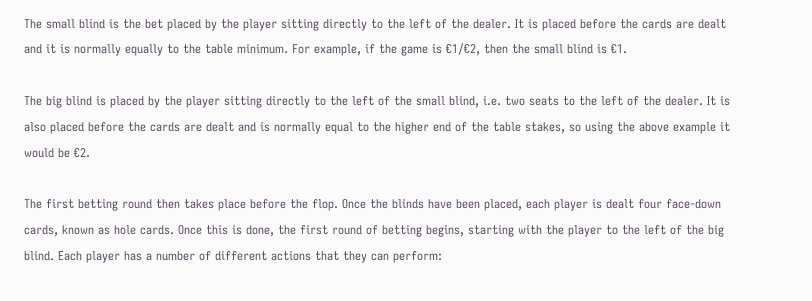The small blind is the bet placed by the player sitting directly to the left of the dealer. It is placed before the cards are dealt and it is normally equally to the table minimum. For example, if the game is €1/€2, then the small blind is €1.

The big blind is placed by the player sitting directly to the left of the small blind, i.e. two seats to the left of the dealer. It is also placed before the cards are dealt and is normally equal to the higher end of the table stakes, so using the above example it would be €2.

The first betting round then takes place before the flop. Once the blinds have been placed, each player is dealt four face-down cards, known as hole cards. Once this is done, the first round of betting begins, starting with the player to the left of the big blind. Each player has a number of different actions that they can perform: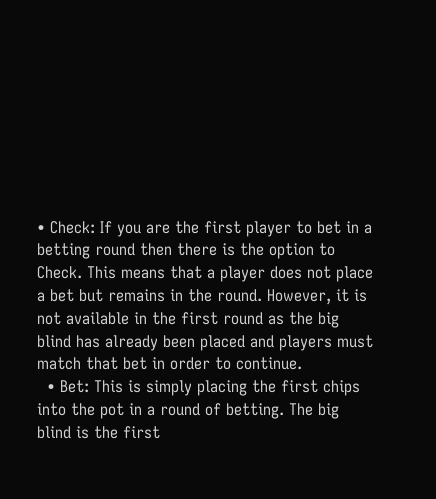• Check: If you are the first player to bet in a betting round then there is the option to Check. This means that a player does not place a bet but remains in the round. However, it is not available in the first round as the big blind has already been placed and players must match that bet in order to continue.
  • Bet: This is simply placing the first chips into the pot in a round of betting. The big blind is the first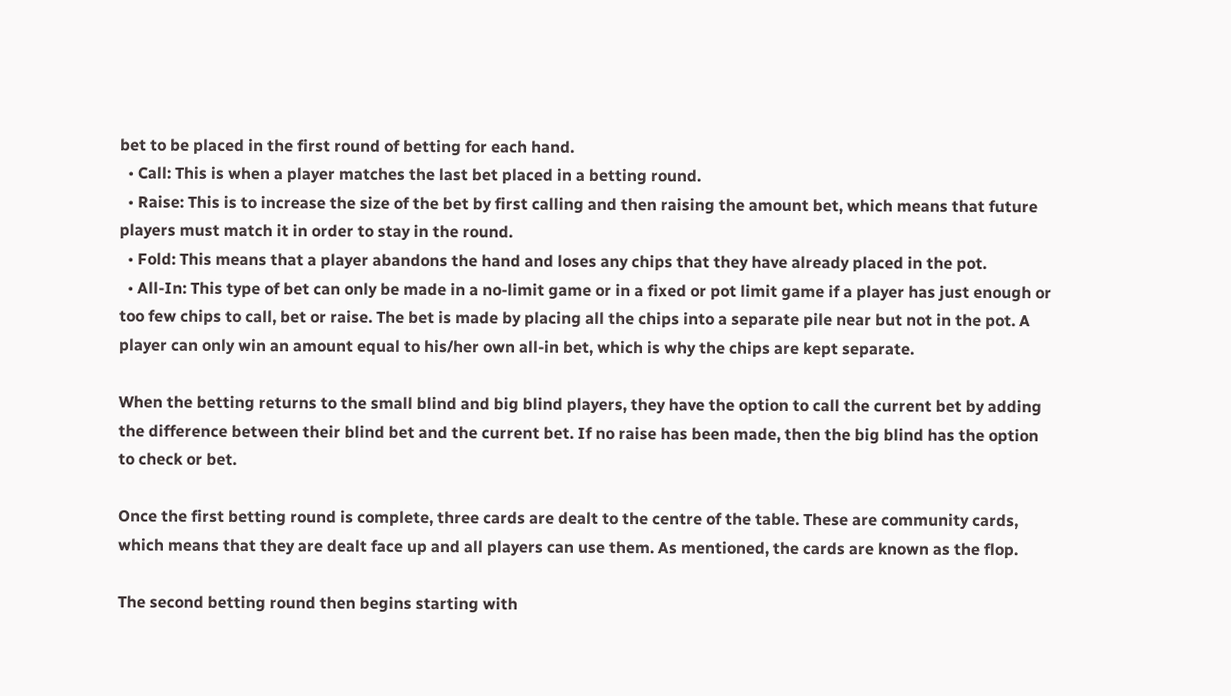bet to be placed in the first round of betting for each hand.
  • Call: This is when a player matches the last bet placed in a betting round.
  • Raise: This is to increase the size of the bet by first calling and then raising the amount bet, which means that future players must match it in order to stay in the round.
  • Fold: This means that a player abandons the hand and loses any chips that they have already placed in the pot.
  • All-In: This type of bet can only be made in a no-limit game or in a fixed or pot limit game if a player has just enough or too few chips to call, bet or raise. The bet is made by placing all the chips into a separate pile near but not in the pot. A player can only win an amount equal to his/her own all-in bet, which is why the chips are kept separate.

When the betting returns to the small blind and big blind players, they have the option to call the current bet by adding the difference between their blind bet and the current bet. If no raise has been made, then the big blind has the option to check or bet.

Once the first betting round is complete, three cards are dealt to the centre of the table. These are community cards, which means that they are dealt face up and all players can use them. As mentioned, the cards are known as the flop.

The second betting round then begins starting with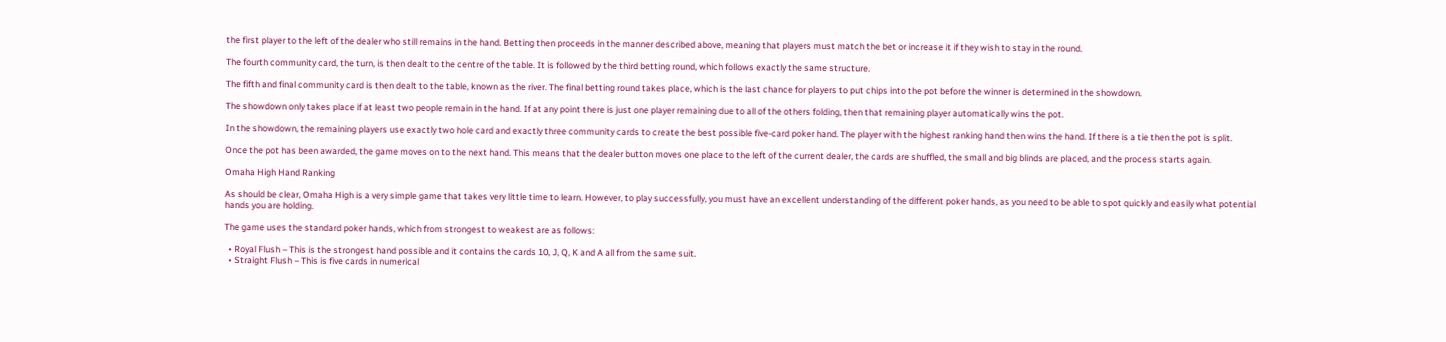the first player to the left of the dealer who still remains in the hand. Betting then proceeds in the manner described above, meaning that players must match the bet or increase it if they wish to stay in the round.

The fourth community card, the turn, is then dealt to the centre of the table. It is followed by the third betting round, which follows exactly the same structure.

The fifth and final community card is then dealt to the table, known as the river. The final betting round takes place, which is the last chance for players to put chips into the pot before the winner is determined in the showdown.

The showdown only takes place if at least two people remain in the hand. If at any point there is just one player remaining due to all of the others folding, then that remaining player automatically wins the pot.

In the showdown, the remaining players use exactly two hole card and exactly three community cards to create the best possible five-card poker hand. The player with the highest ranking hand then wins the hand. If there is a tie then the pot is split.

Once the pot has been awarded, the game moves on to the next hand. This means that the dealer button moves one place to the left of the current dealer, the cards are shuffled, the small and big blinds are placed, and the process starts again.

Omaha High Hand Ranking

As should be clear, Omaha High is a very simple game that takes very little time to learn. However, to play successfully, you must have an excellent understanding of the different poker hands, as you need to be able to spot quickly and easily what potential hands you are holding.

The game uses the standard poker hands, which from strongest to weakest are as follows:

  • Royal Flush – This is the strongest hand possible and it contains the cards 10, J, Q, K and A all from the same suit.
  • Straight Flush – This is five cards in numerical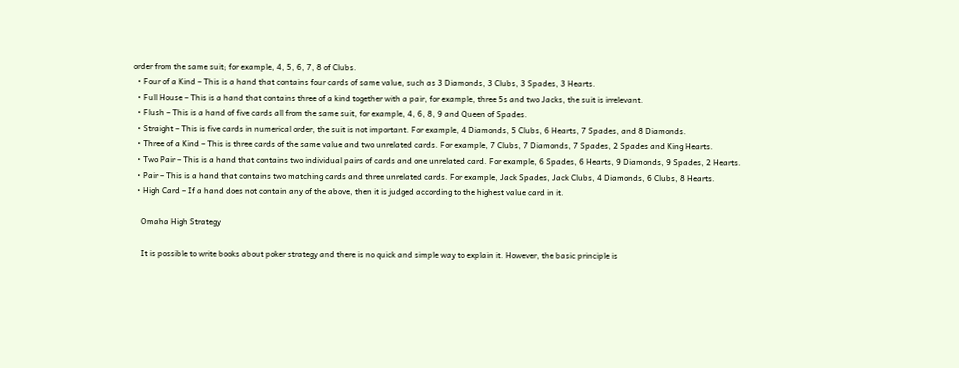order from the same suit; for example, 4, 5, 6, 7, 8 of Clubs.
  • Four of a Kind – This is a hand that contains four cards of same value, such as 3 Diamonds, 3 Clubs, 3 Spades, 3 Hearts.
  • Full House – This is a hand that contains three of a kind together with a pair, for example, three 5s and two Jacks, the suit is irrelevant.
  • Flush – This is a hand of five cards all from the same suit, for example, 4, 6, 8, 9 and Queen of Spades.
  • Straight – This is five cards in numerical order, the suit is not important. For example, 4 Diamonds, 5 Clubs, 6 Hearts, 7 Spades, and 8 Diamonds.
  • Three of a Kind – This is three cards of the same value and two unrelated cards. For example, 7 Clubs, 7 Diamonds, 7 Spades, 2 Spades and King Hearts.
  • Two Pair – This is a hand that contains two individual pairs of cards and one unrelated card. For example, 6 Spades, 6 Hearts, 9 Diamonds, 9 Spades, 2 Hearts.
  • Pair – This is a hand that contains two matching cards and three unrelated cards. For example, Jack Spades, Jack Clubs, 4 Diamonds, 6 Clubs, 8 Hearts.
  • High Card – If a hand does not contain any of the above, then it is judged according to the highest value card in it.

    Omaha High Strategy

    It is possible to write books about poker strategy and there is no quick and simple way to explain it. However, the basic principle is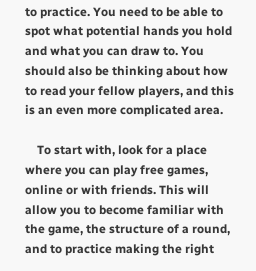to practice. You need to be able to spot what potential hands you hold and what you can draw to. You should also be thinking about how to read your fellow players, and this is an even more complicated area.

    To start with, look for a place where you can play free games, online or with friends. This will allow you to become familiar with the game, the structure of a round, and to practice making the right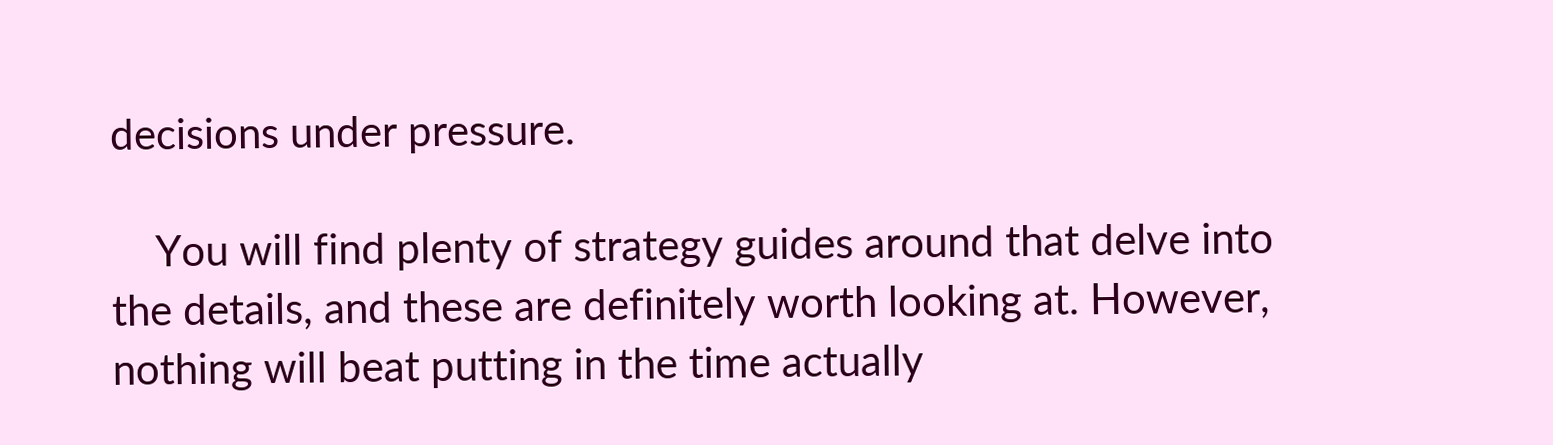decisions under pressure.

    You will find plenty of strategy guides around that delve into the details, and these are definitely worth looking at. However, nothing will beat putting in the time actually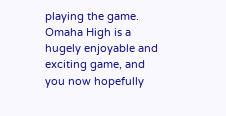playing the game. Omaha High is a hugely enjoyable and exciting game, and you now hopefully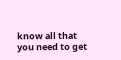know all that you need to get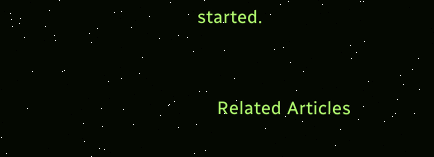started.


    Related Articles